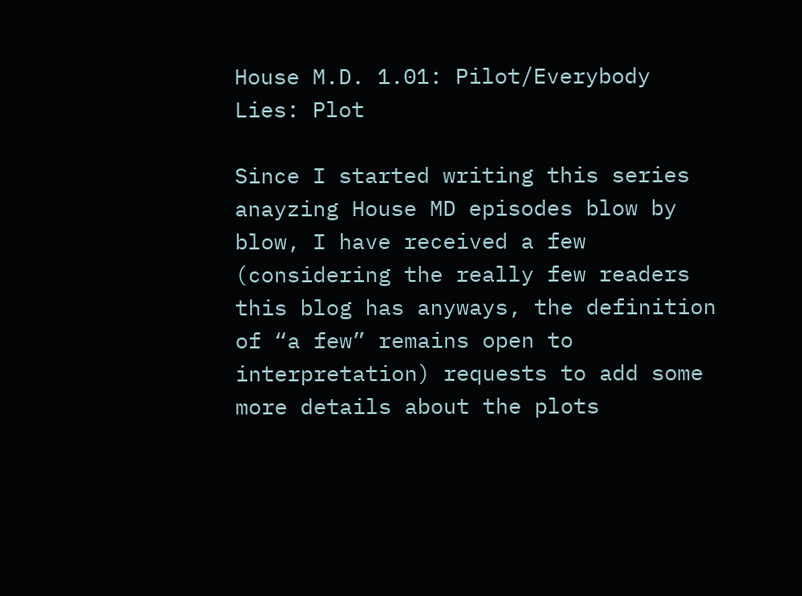House M.D. 1.01: Pilot/Everybody Lies: Plot

Since I started writing this series anayzing House MD episodes blow by blow, I have received a few (considering the really few readers this blog has anyways, the definition of “a few” remains open to interpretation) requests to add some more details about the plots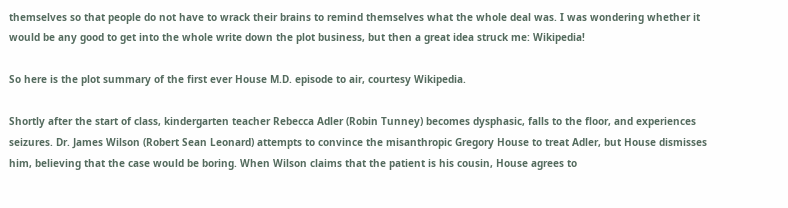themselves so that people do not have to wrack their brains to remind themselves what the whole deal was. I was wondering whether it would be any good to get into the whole write down the plot business, but then a great idea struck me: Wikipedia!

So here is the plot summary of the first ever House M.D. episode to air, courtesy Wikipedia.

Shortly after the start of class, kindergarten teacher Rebecca Adler (Robin Tunney) becomes dysphasic, falls to the floor, and experiences seizures. Dr. James Wilson (Robert Sean Leonard) attempts to convince the misanthropic Gregory House to treat Adler, but House dismisses him, believing that the case would be boring. When Wilson claims that the patient is his cousin, House agrees to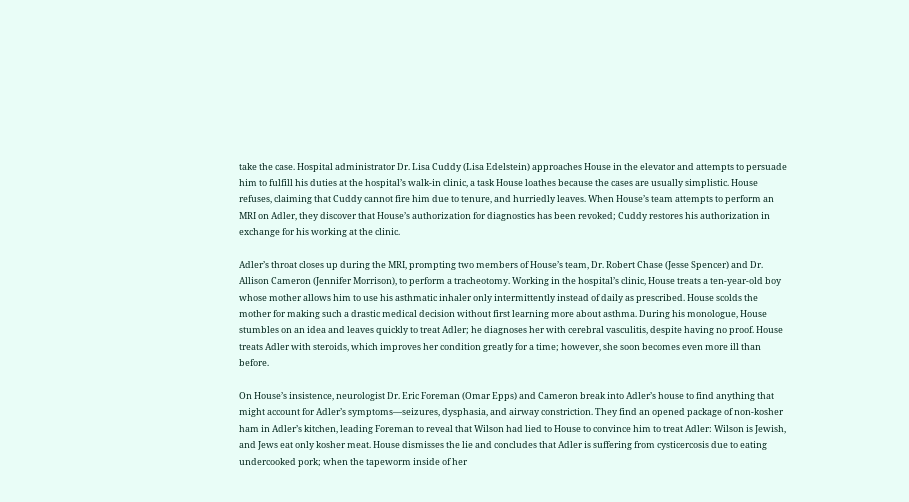take the case. Hospital administrator Dr. Lisa Cuddy (Lisa Edelstein) approaches House in the elevator and attempts to persuade him to fulfill his duties at the hospital’s walk-in clinic, a task House loathes because the cases are usually simplistic. House refuses, claiming that Cuddy cannot fire him due to tenure, and hurriedly leaves. When House’s team attempts to perform an MRI on Adler, they discover that House’s authorization for diagnostics has been revoked; Cuddy restores his authorization in exchange for his working at the clinic.

Adler’s throat closes up during the MRI, prompting two members of House’s team, Dr. Robert Chase (Jesse Spencer) and Dr. Allison Cameron (Jennifer Morrison), to perform a tracheotomy. Working in the hospital’s clinic, House treats a ten-year-old boy whose mother allows him to use his asthmatic inhaler only intermittently instead of daily as prescribed. House scolds the mother for making such a drastic medical decision without first learning more about asthma. During his monologue, House stumbles on an idea and leaves quickly to treat Adler; he diagnoses her with cerebral vasculitis, despite having no proof. House treats Adler with steroids, which improves her condition greatly for a time; however, she soon becomes even more ill than before.

On House’s insistence, neurologist Dr. Eric Foreman (Omar Epps) and Cameron break into Adler’s house to find anything that might account for Adler’s symptoms—seizures, dysphasia, and airway constriction. They find an opened package of non-kosher ham in Adler’s kitchen, leading Foreman to reveal that Wilson had lied to House to convince him to treat Adler: Wilson is Jewish, and Jews eat only kosher meat. House dismisses the lie and concludes that Adler is suffering from cysticercosis due to eating undercooked pork; when the tapeworm inside of her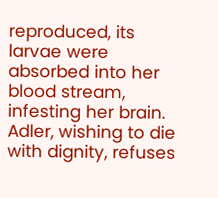reproduced, its larvae were absorbed into her blood stream, infesting her brain. Adler, wishing to die with dignity, refuses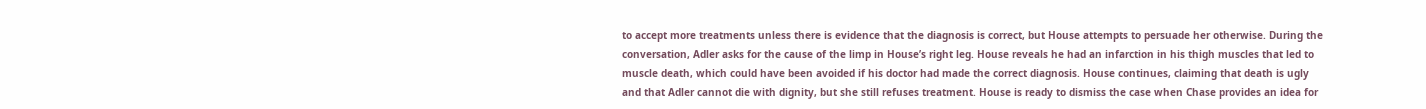to accept more treatments unless there is evidence that the diagnosis is correct, but House attempts to persuade her otherwise. During the conversation, Adler asks for the cause of the limp in House’s right leg. House reveals he had an infarction in his thigh muscles that led to muscle death, which could have been avoided if his doctor had made the correct diagnosis. House continues, claiming that death is ugly and that Adler cannot die with dignity, but she still refuses treatment. House is ready to dismiss the case when Chase provides an idea for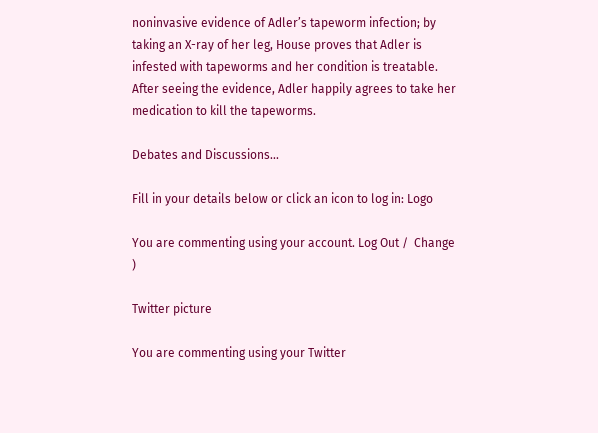noninvasive evidence of Adler’s tapeworm infection; by taking an X-ray of her leg, House proves that Adler is infested with tapeworms and her condition is treatable. After seeing the evidence, Adler happily agrees to take her medication to kill the tapeworms.

Debates and Discussions...

Fill in your details below or click an icon to log in: Logo

You are commenting using your account. Log Out /  Change )

Twitter picture

You are commenting using your Twitter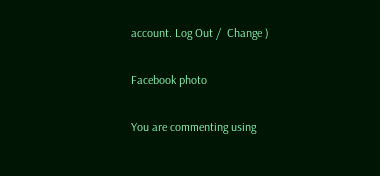account. Log Out /  Change )

Facebook photo

You are commenting using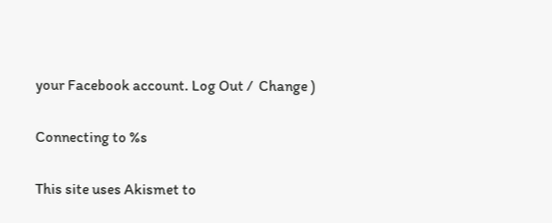your Facebook account. Log Out /  Change )

Connecting to %s

This site uses Akismet to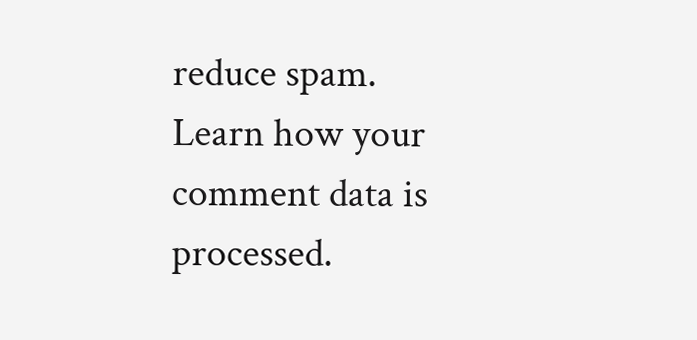reduce spam. Learn how your comment data is processed.